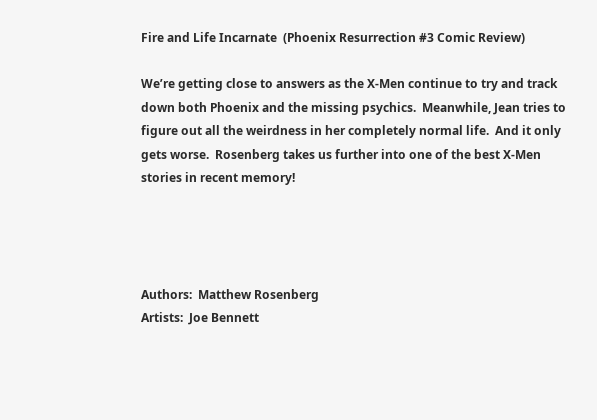Fire and Life Incarnate  (Phoenix Resurrection #3 Comic Review)

We’re getting close to answers as the X-Men continue to try and track down both Phoenix and the missing psychics.  Meanwhile, Jean tries to figure out all the weirdness in her completely normal life.  And it only gets worse.  Rosenberg takes us further into one of the best X-Men stories in recent memory!




Authors:  Matthew Rosenberg
Artists:  Joe Bennett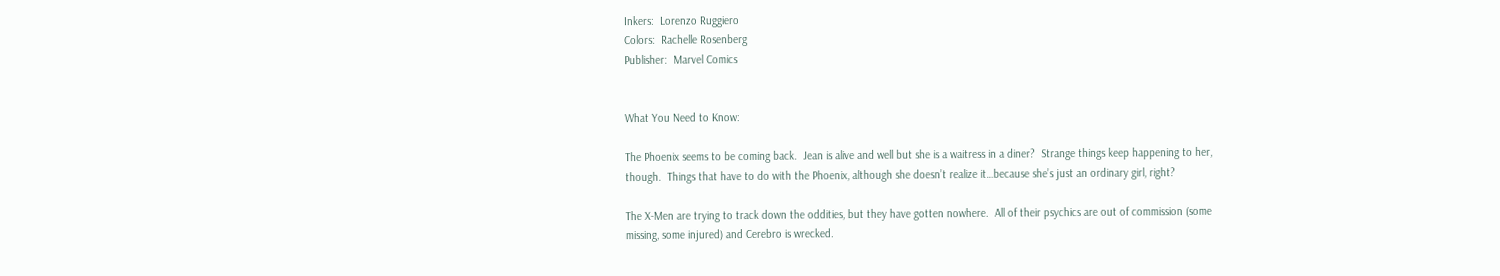Inkers:  Lorenzo Ruggiero
Colors:  Rachelle Rosenberg
Publisher:  Marvel Comics


What You Need to Know:

The Phoenix seems to be coming back.  Jean is alive and well but she is a waitress in a diner?  Strange things keep happening to her, though.  Things that have to do with the Phoenix, although she doesn’t realize it…because she’s just an ordinary girl, right?

The X-Men are trying to track down the oddities, but they have gotten nowhere.  All of their psychics are out of commission (some missing, some injured) and Cerebro is wrecked.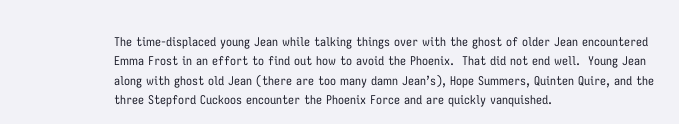The time-displaced young Jean while talking things over with the ghost of older Jean encountered Emma Frost in an effort to find out how to avoid the Phoenix.  That did not end well.  Young Jean along with ghost old Jean (there are too many damn Jean’s), Hope Summers, Quinten Quire, and the three Stepford Cuckoos encounter the Phoenix Force and are quickly vanquished.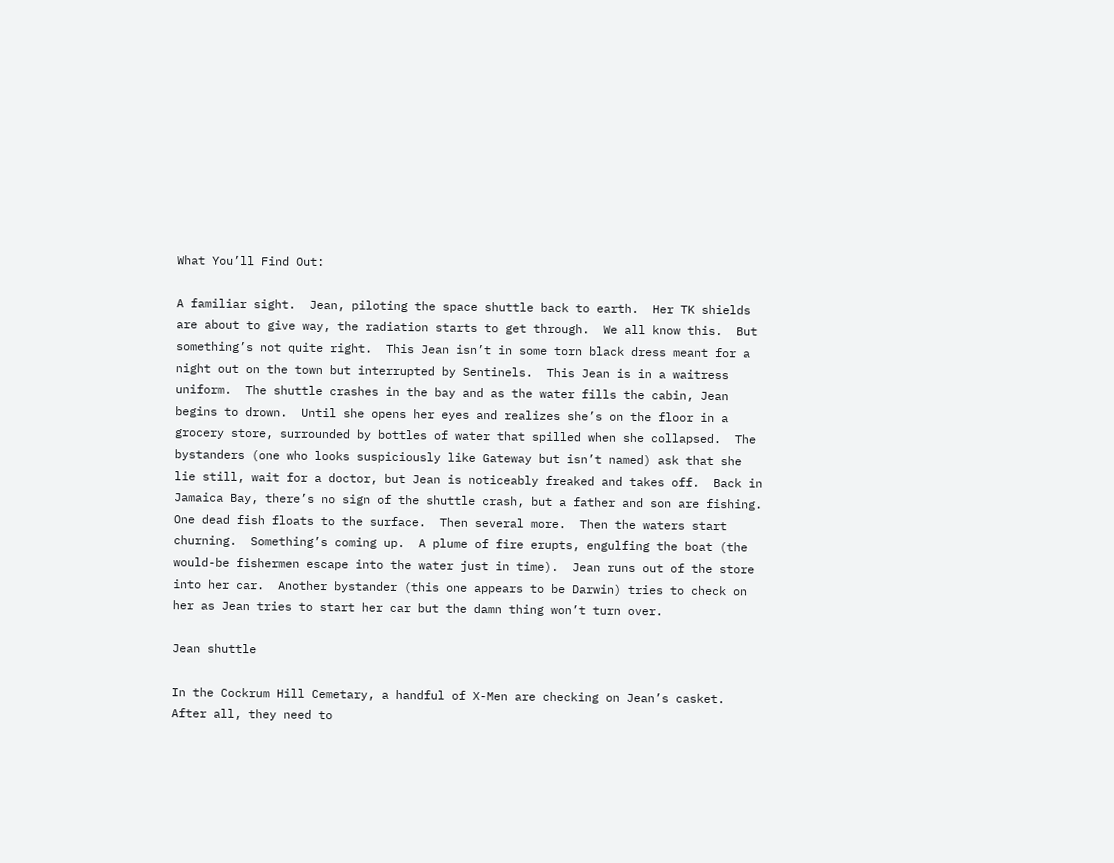What You’ll Find Out:

A familiar sight.  Jean, piloting the space shuttle back to earth.  Her TK shields are about to give way, the radiation starts to get through.  We all know this.  But something’s not quite right.  This Jean isn’t in some torn black dress meant for a night out on the town but interrupted by Sentinels.  This Jean is in a waitress uniform.  The shuttle crashes in the bay and as the water fills the cabin, Jean begins to drown.  Until she opens her eyes and realizes she’s on the floor in a grocery store, surrounded by bottles of water that spilled when she collapsed.  The bystanders (one who looks suspiciously like Gateway but isn’t named) ask that she lie still, wait for a doctor, but Jean is noticeably freaked and takes off.  Back in Jamaica Bay, there’s no sign of the shuttle crash, but a father and son are fishing.  One dead fish floats to the surface.  Then several more.  Then the waters start churning.  Something’s coming up.  A plume of fire erupts, engulfing the boat (the would-be fishermen escape into the water just in time).  Jean runs out of the store into her car.  Another bystander (this one appears to be Darwin) tries to check on her as Jean tries to start her car but the damn thing won’t turn over.

Jean shuttle

In the Cockrum Hill Cemetary, a handful of X-Men are checking on Jean’s casket.  After all, they need to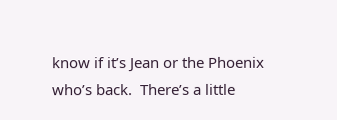know if it’s Jean or the Phoenix who’s back.  There’s a little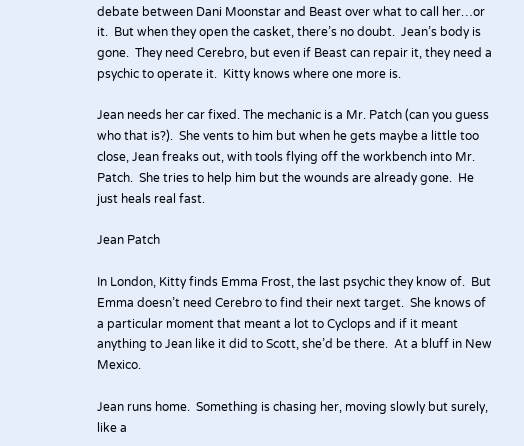debate between Dani Moonstar and Beast over what to call her…or it.  But when they open the casket, there’s no doubt.  Jean’s body is gone.  They need Cerebro, but even if Beast can repair it, they need a psychic to operate it.  Kitty knows where one more is.

Jean needs her car fixed. The mechanic is a Mr. Patch (can you guess who that is?).  She vents to him but when he gets maybe a little too close, Jean freaks out, with tools flying off the workbench into Mr. Patch.  She tries to help him but the wounds are already gone.  He just heals real fast.

Jean Patch

In London, Kitty finds Emma Frost, the last psychic they know of.  But Emma doesn’t need Cerebro to find their next target.  She knows of a particular moment that meant a lot to Cyclops and if it meant anything to Jean like it did to Scott, she’d be there.  At a bluff in New Mexico.

Jean runs home.  Something is chasing her, moving slowly but surely, like a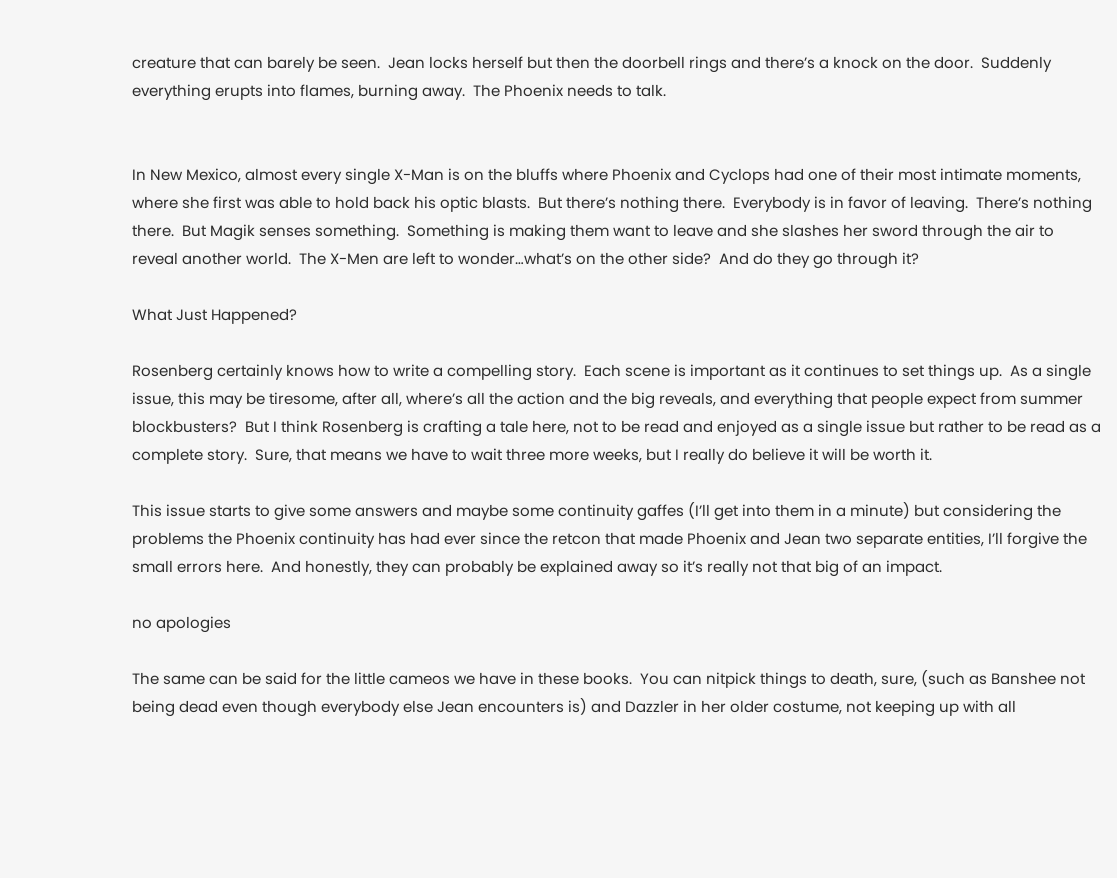creature that can barely be seen.  Jean locks herself but then the doorbell rings and there’s a knock on the door.  Suddenly everything erupts into flames, burning away.  The Phoenix needs to talk.


In New Mexico, almost every single X-Man is on the bluffs where Phoenix and Cyclops had one of their most intimate moments, where she first was able to hold back his optic blasts.  But there’s nothing there.  Everybody is in favor of leaving.  There’s nothing there.  But Magik senses something.  Something is making them want to leave and she slashes her sword through the air to reveal another world.  The X-Men are left to wonder…what’s on the other side?  And do they go through it?

What Just Happened?

Rosenberg certainly knows how to write a compelling story.  Each scene is important as it continues to set things up.  As a single issue, this may be tiresome, after all, where’s all the action and the big reveals, and everything that people expect from summer blockbusters?  But I think Rosenberg is crafting a tale here, not to be read and enjoyed as a single issue but rather to be read as a complete story.  Sure, that means we have to wait three more weeks, but I really do believe it will be worth it.

This issue starts to give some answers and maybe some continuity gaffes (I’ll get into them in a minute) but considering the problems the Phoenix continuity has had ever since the retcon that made Phoenix and Jean two separate entities, I’ll forgive the small errors here.  And honestly, they can probably be explained away so it’s really not that big of an impact.

no apologies

The same can be said for the little cameos we have in these books.  You can nitpick things to death, sure, (such as Banshee not being dead even though everybody else Jean encounters is) and Dazzler in her older costume, not keeping up with all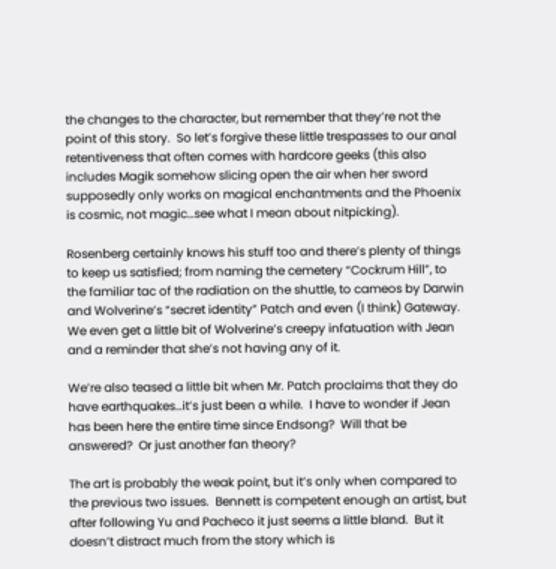the changes to the character, but remember that they’re not the point of this story.  So let’s forgive these little trespasses to our anal retentiveness that often comes with hardcore geeks (this also includes Magik somehow slicing open the air when her sword supposedly only works on magical enchantments and the Phoenix is cosmic, not magic…see what I mean about nitpicking).

Rosenberg certainly knows his stuff too and there’s plenty of things to keep us satisfied; from naming the cemetery “Cockrum Hill”, to the familiar tac of the radiation on the shuttle, to cameos by Darwin and Wolverine’s “secret identity” Patch and even (I think) Gateway.  We even get a little bit of Wolverine’s creepy infatuation with Jean and a reminder that she’s not having any of it.

We’re also teased a little bit when Mr. Patch proclaims that they do have earthquakes…it’s just been a while.  I have to wonder if Jean has been here the entire time since Endsong?  Will that be answered?  Or just another fan theory?

The art is probably the weak point, but it’s only when compared to the previous two issues.  Bennett is competent enough an artist, but after following Yu and Pacheco it just seems a little bland.  But it doesn’t distract much from the story which is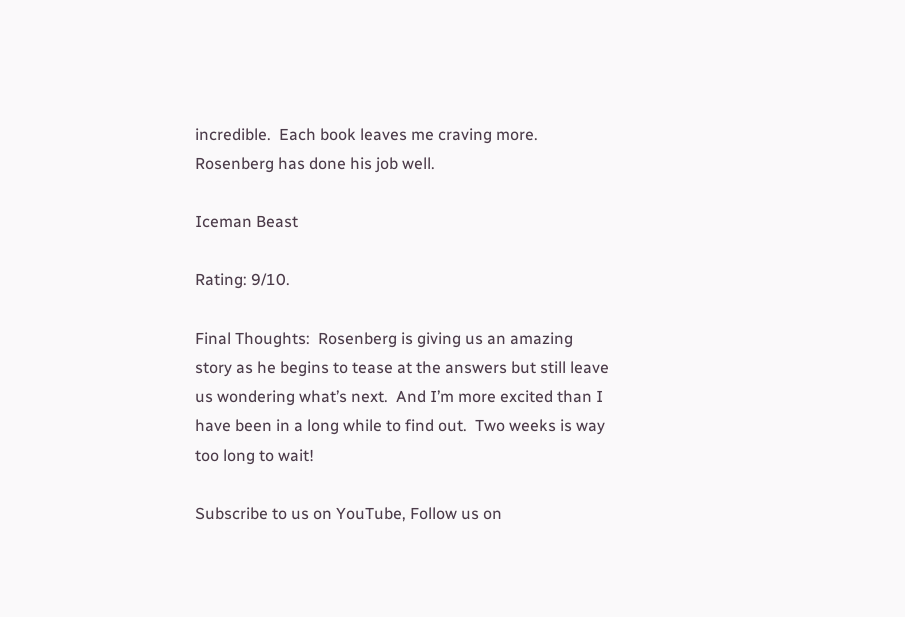incredible.  Each book leaves me craving more.  Rosenberg has done his job well.

Iceman Beast

Rating: 9/10.

Final Thoughts:  Rosenberg is giving us an amazing story as he begins to tease at the answers but still leave us wondering what’s next.  And I’m more excited than I have been in a long while to find out.  Two weeks is way too long to wait!

Subscribe to us on YouTube, Follow us on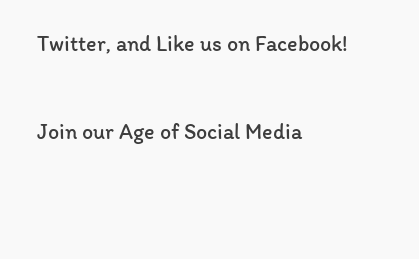Twitter, and Like us on Facebook!

Join our Age of Social Media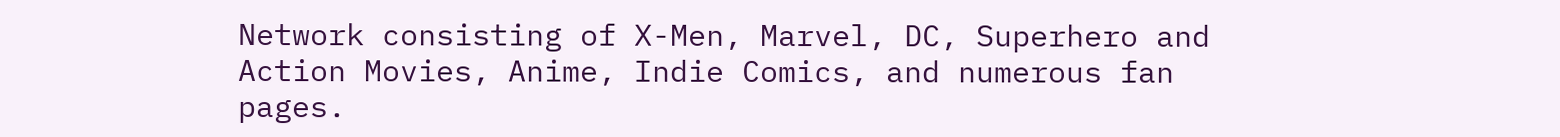Network consisting of X-Men, Marvel, DC, Superhero and Action Movies, Anime, Indie Comics, and numerous fan pages.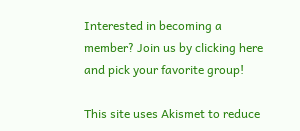Interested in becoming a member? Join us by clicking here and pick your favorite group!

This site uses Akismet to reduce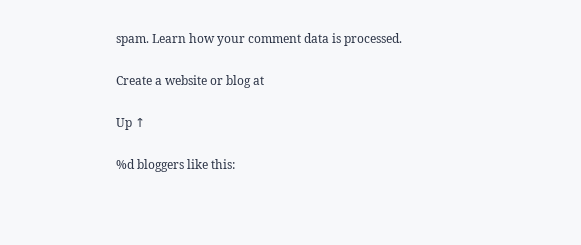spam. Learn how your comment data is processed.

Create a website or blog at

Up ↑

%d bloggers like this: